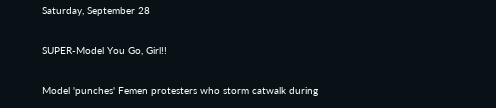Saturday, September 28

SUPER-Model You Go, Girl!!

Model 'punches' Femen protesters who storm catwalk during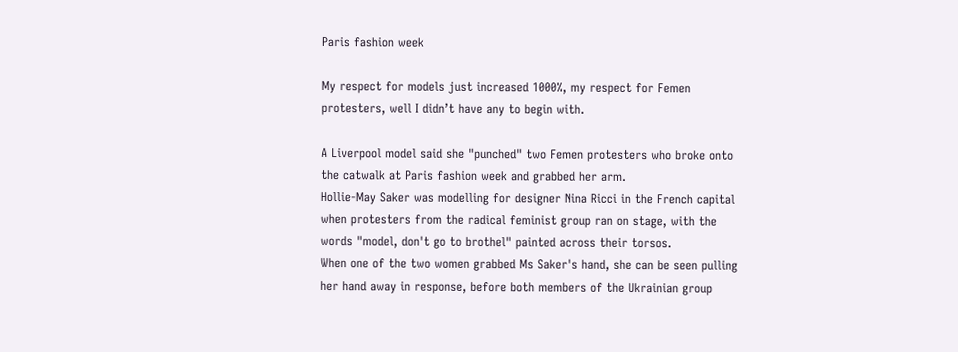Paris fashion week

My respect for models just increased 1000%, my respect for Femen protesters, well I didn’t have any to begin with.

A Liverpool model said she "punched" two Femen protesters who broke onto the catwalk at Paris fashion week and grabbed her arm.
Hollie-May Saker was modelling for designer Nina Ricci in the French capital when protesters from the radical feminist group ran on stage, with the words "model, don't go to brothel" painted across their torsos.
When one of the two women grabbed Ms Saker's hand, she can be seen pulling her hand away in response, before both members of the Ukrainian group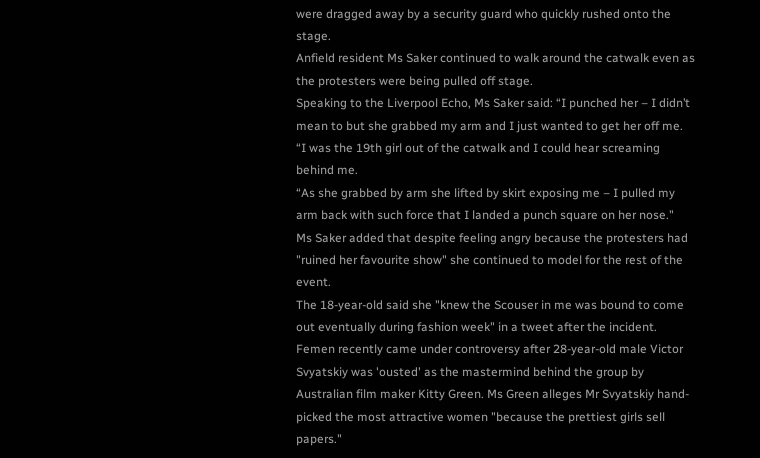were dragged away by a security guard who quickly rushed onto the stage.
Anfield resident Ms Saker continued to walk around the catwalk even as the protesters were being pulled off stage.
Speaking to the Liverpool Echo, Ms Saker said: “I punched her – I didn’t mean to but she grabbed my arm and I just wanted to get her off me.
“I was the 19th girl out of the catwalk and I could hear screaming behind me.
“As she grabbed by arm she lifted by skirt exposing me – I pulled my arm back with such force that I landed a punch square on her nose."
Ms Saker added that despite feeling angry because the protesters had "ruined her favourite show" she continued to model for the rest of the event.
The 18-year-old said she "knew the Scouser in me was bound to come out eventually during fashion week" in a tweet after the incident.
Femen recently came under controversy after 28-year-old male Victor Svyatskiy was 'ousted' as the mastermind behind the group by Australian film maker Kitty Green. Ms Green alleges Mr Svyatskiy hand-picked the most attractive women "because the prettiest girls sell papers."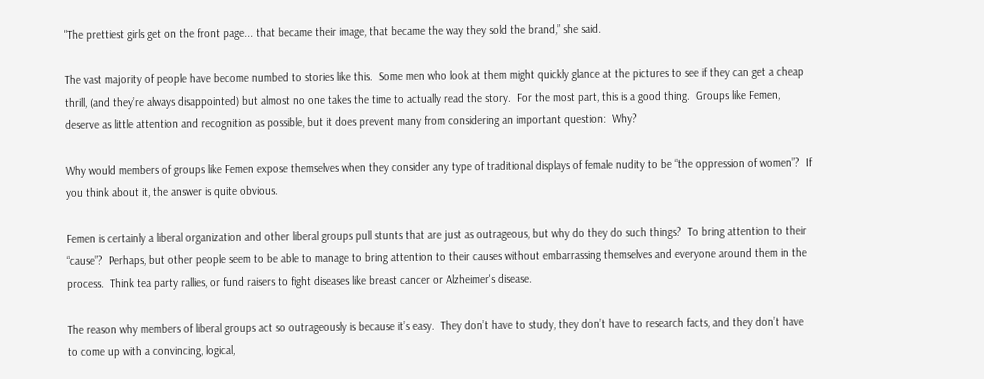"The prettiest girls get on the front page... that became their image, that became the way they sold the brand,” she said.

The vast majority of people have become numbed to stories like this.  Some men who look at them might quickly glance at the pictures to see if they can get a cheap thrill, (and they’re always disappointed) but almost no one takes the time to actually read the story.  For the most part, this is a good thing.  Groups like Femen, deserve as little attention and recognition as possible, but it does prevent many from considering an important question:  Why?

Why would members of groups like Femen expose themselves when they consider any type of traditional displays of female nudity to be “the oppression of women”?  If you think about it, the answer is quite obvious.

Femen is certainly a liberal organization and other liberal groups pull stunts that are just as outrageous, but why do they do such things?  To bring attention to their “cause”?  Perhaps, but other people seem to be able to manage to bring attention to their causes without embarrassing themselves and everyone around them in the process.  Think tea party rallies, or fund raisers to fight diseases like breast cancer or Alzheimer's disease.

The reason why members of liberal groups act so outrageously is because it’s easy.  They don’t have to study, they don’t have to research facts, and they don’t have to come up with a convincing, logical,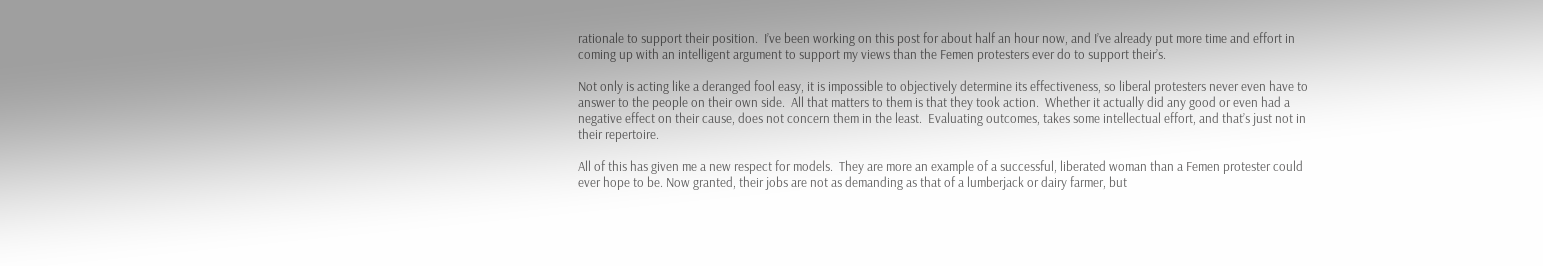rationale to support their position.  I’ve been working on this post for about half an hour now, and I’ve already put more time and effort in coming up with an intelligent argument to support my views than the Femen protesters ever do to support their’s.

Not only is acting like a deranged fool easy, it is impossible to objectively determine its effectiveness, so liberal protesters never even have to answer to the people on their own side.  All that matters to them is that they took action.  Whether it actually did any good or even had a negative effect on their cause, does not concern them in the least.  Evaluating outcomes, takes some intellectual effort, and that’s just not in their repertoire.

All of this has given me a new respect for models.  They are more an example of a successful, liberated woman than a Femen protester could ever hope to be. Now granted, their jobs are not as demanding as that of a lumberjack or dairy farmer, but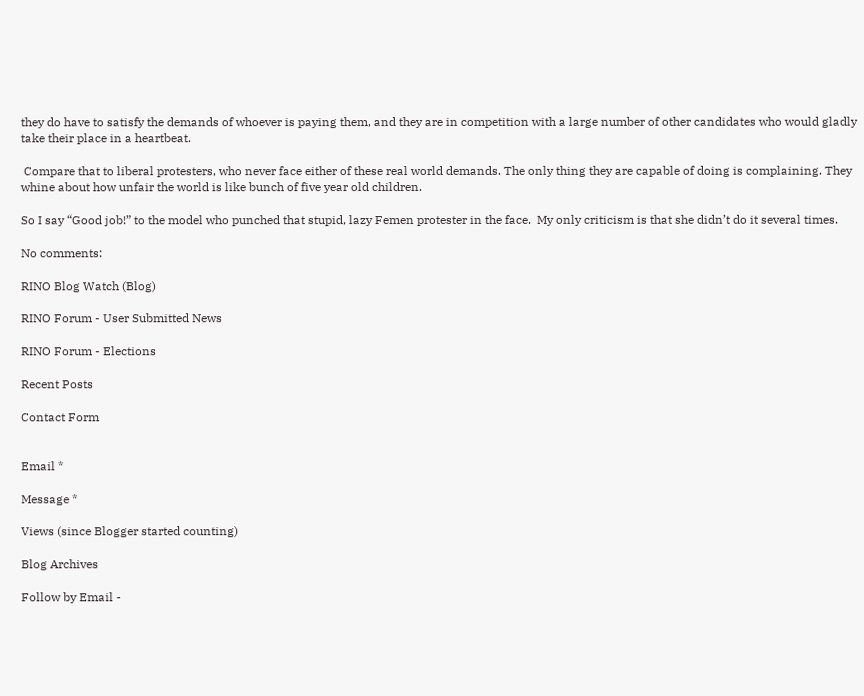they do have to satisfy the demands of whoever is paying them, and they are in competition with a large number of other candidates who would gladly take their place in a heartbeat.

 Compare that to liberal protesters, who never face either of these real world demands. The only thing they are capable of doing is complaining. They whine about how unfair the world is like bunch of five year old children.

So I say “Good job!” to the model who punched that stupid, lazy Femen protester in the face.  My only criticism is that she didn’t do it several times.

No comments:

RINO Blog Watch (Blog)

RINO Forum - User Submitted News

RINO Forum - Elections

Recent Posts

Contact Form


Email *

Message *

Views (since Blogger started counting)

Blog Archives

Follow by Email -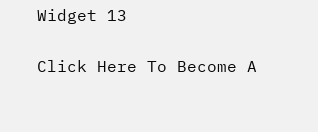Widget 13

Click Here To Become A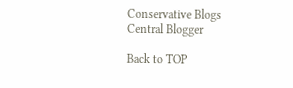Conservative Blogs Central Blogger

Back to TOP